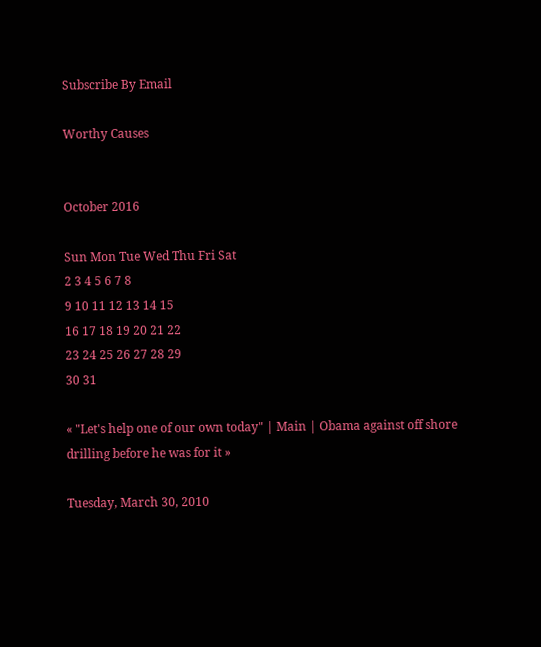Subscribe By Email

Worthy Causes


October 2016

Sun Mon Tue Wed Thu Fri Sat
2 3 4 5 6 7 8
9 10 11 12 13 14 15
16 17 18 19 20 21 22
23 24 25 26 27 28 29
30 31

« "Let's help one of our own today" | Main | Obama against off shore drilling before he was for it »

Tuesday, March 30, 2010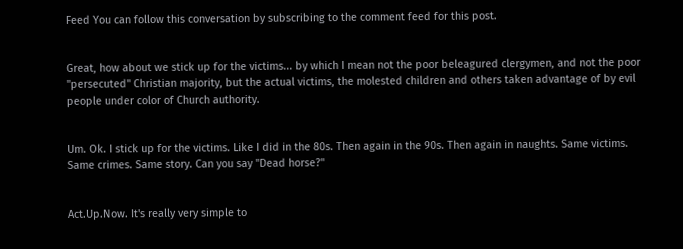Feed You can follow this conversation by subscribing to the comment feed for this post.


Great, how about we stick up for the victims... by which I mean not the poor beleagured clergymen, and not the poor "persecuted" Christian majority, but the actual victims, the molested children and others taken advantage of by evil people under color of Church authority.


Um. Ok. I stick up for the victims. Like I did in the 80s. Then again in the 90s. Then again in naughts. Same victims. Same crimes. Same story. Can you say "Dead horse?"


Act.Up.Now. It's really very simple to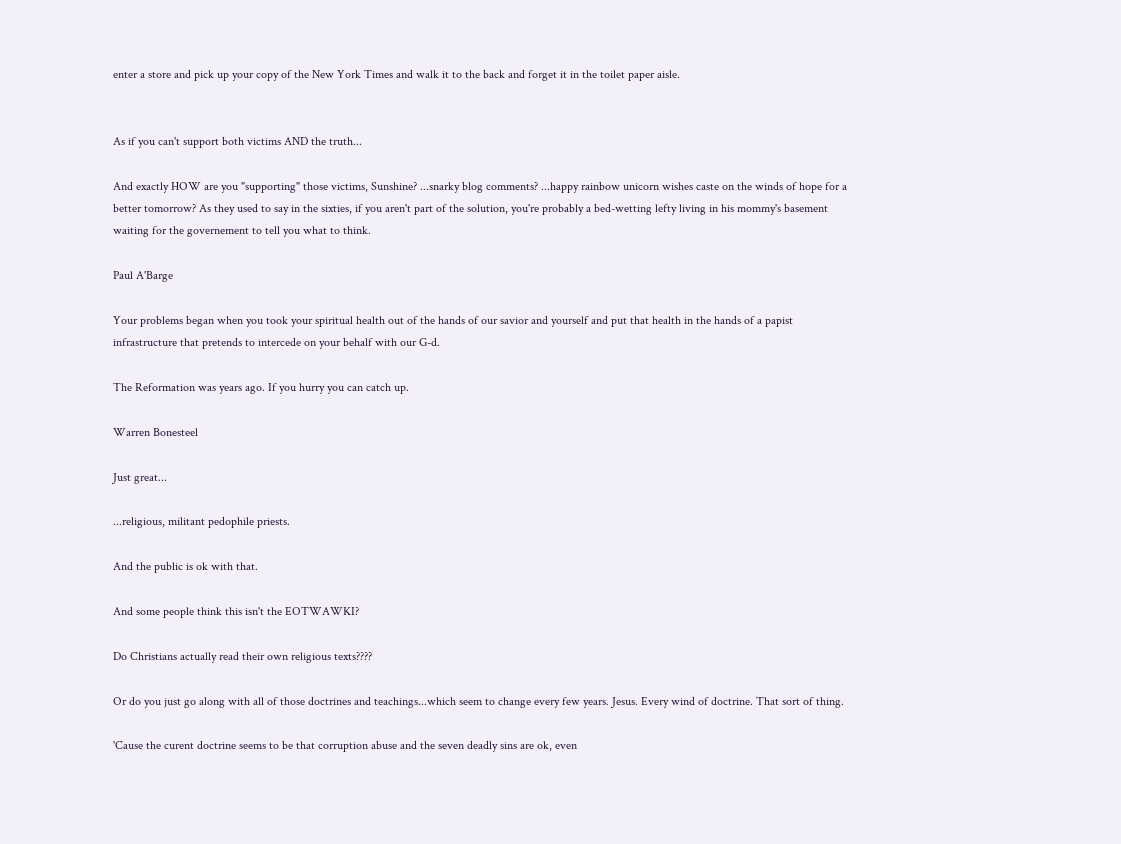enter a store and pick up your copy of the New York Times and walk it to the back and forget it in the toilet paper aisle.


As if you can't support both victims AND the truth...

And exactly HOW are you "supporting" those victims, Sunshine? ...snarky blog comments? ...happy rainbow unicorn wishes caste on the winds of hope for a better tomorrow? As they used to say in the sixties, if you aren't part of the solution, you're probably a bed-wetting lefty living in his mommy's basement waiting for the governement to tell you what to think.

Paul A'Barge

Your problems began when you took your spiritual health out of the hands of our savior and yourself and put that health in the hands of a papist infrastructure that pretends to intercede on your behalf with our G-d.

The Reformation was years ago. If you hurry you can catch up.

Warren Bonesteel

Just great...

...religious, militant pedophile priests.

And the public is ok with that.

And some people think this isn't the EOTWAWKI?

Do Christians actually read their own religious texts????

Or do you just go along with all of those doctrines and teachings...which seem to change every few years. Jesus. Every wind of doctrine. That sort of thing.

'Cause the curent doctrine seems to be that corruption abuse and the seven deadly sins are ok, even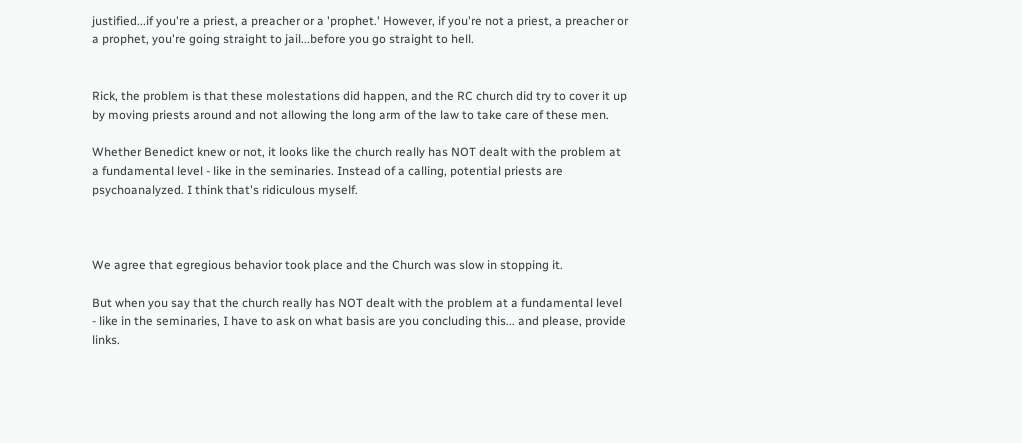justified...if you're a priest, a preacher or a 'prophet.' However, if you're not a priest, a preacher or a prophet, you're going straight to jail...before you go straight to hell.


Rick, the problem is that these molestations did happen, and the RC church did try to cover it up by moving priests around and not allowing the long arm of the law to take care of these men.

Whether Benedict knew or not, it looks like the church really has NOT dealt with the problem at a fundamental level - like in the seminaries. Instead of a calling, potential priests are psychoanalyzed. I think that's ridiculous myself.



We agree that egregious behavior took place and the Church was slow in stopping it.

But when you say that the church really has NOT dealt with the problem at a fundamental level - like in the seminaries, I have to ask on what basis are you concluding this... and please, provide links.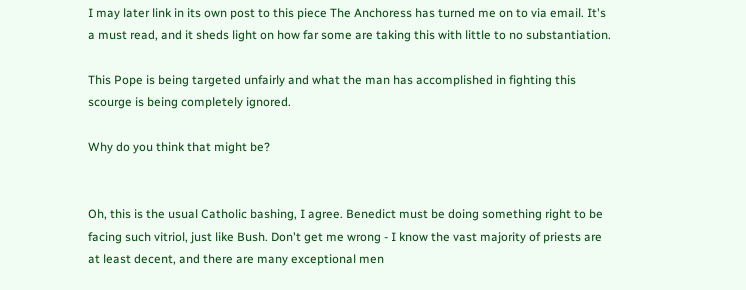I may later link in its own post to this piece The Anchoress has turned me on to via email. It's a must read, and it sheds light on how far some are taking this with little to no substantiation.

This Pope is being targeted unfairly and what the man has accomplished in fighting this scourge is being completely ignored.

Why do you think that might be?


Oh, this is the usual Catholic bashing, I agree. Benedict must be doing something right to be facing such vitriol, just like Bush. Don't get me wrong - I know the vast majority of priests are at least decent, and there are many exceptional men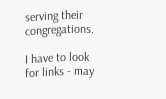serving their congregations.

I have to look for links - may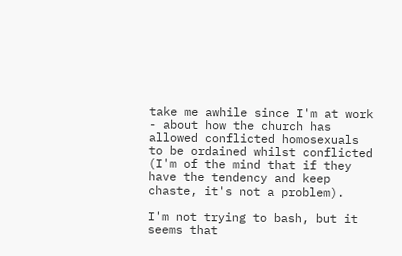take me awhile since I'm at work - about how the church has allowed conflicted homosexuals to be ordained whilst conflicted (I'm of the mind that if they have the tendency and keep chaste, it's not a problem).

I'm not trying to bash, but it seems that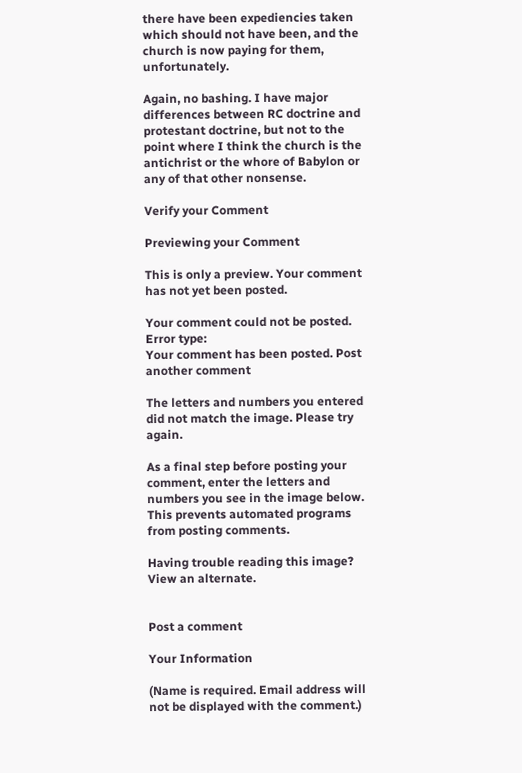there have been expediencies taken which should not have been, and the church is now paying for them, unfortunately.

Again, no bashing. I have major differences between RC doctrine and protestant doctrine, but not to the point where I think the church is the antichrist or the whore of Babylon or any of that other nonsense.

Verify your Comment

Previewing your Comment

This is only a preview. Your comment has not yet been posted.

Your comment could not be posted. Error type:
Your comment has been posted. Post another comment

The letters and numbers you entered did not match the image. Please try again.

As a final step before posting your comment, enter the letters and numbers you see in the image below. This prevents automated programs from posting comments.

Having trouble reading this image? View an alternate.


Post a comment

Your Information

(Name is required. Email address will not be displayed with the comment.)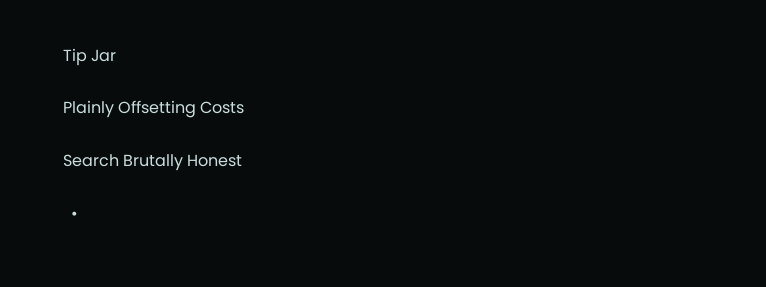Tip Jar

Plainly Offsetting Costs

Search Brutally Honest

  •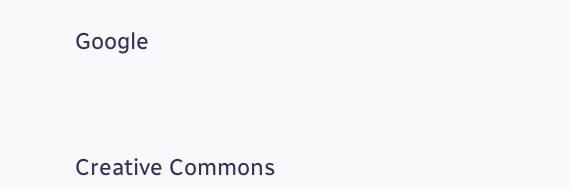Google




Creative Commons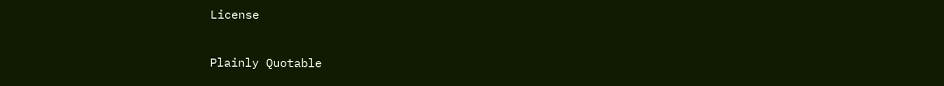License

Plainly Quotable